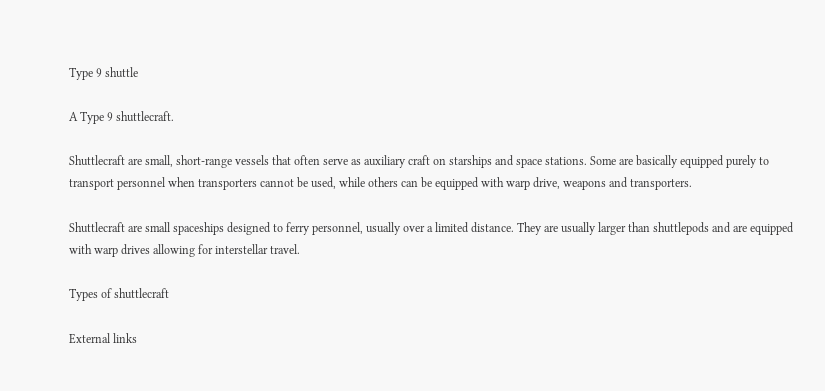Type 9 shuttle

A Type 9 shuttlecraft.

Shuttlecraft are small, short-range vessels that often serve as auxiliary craft on starships and space stations. Some are basically equipped purely to transport personnel when transporters cannot be used, while others can be equipped with warp drive, weapons and transporters.

Shuttlecraft are small spaceships designed to ferry personnel, usually over a limited distance. They are usually larger than shuttlepods and are equipped with warp drives allowing for interstellar travel.

Types of shuttlecraft

External links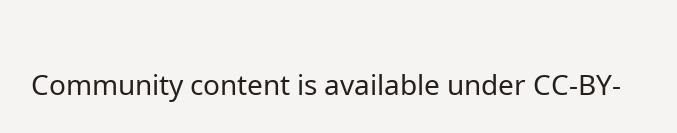Community content is available under CC-BY-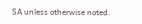SA unless otherwise noted.